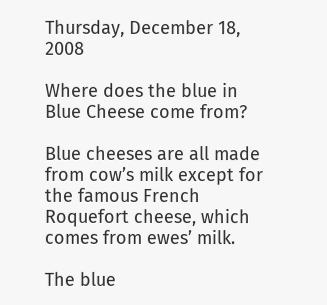Thursday, December 18, 2008

Where does the blue in Blue Cheese come from?

Blue cheeses are all made from cow’s milk except for the famous French Roquefort cheese, which comes from ewes’ milk.

The blue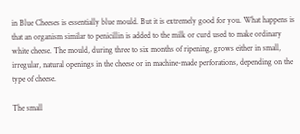in Blue Cheeses is essentially blue mould. But it is extremely good for you. What happens is that an organism similar to penicillin is added to the milk or curd used to make ordinary white cheese. The mould, during three to six months of ripening, grows either in small, irregular, natural openings in the cheese or in machine-made perforations, depending on the type of cheese.

The small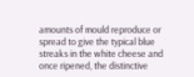amounts of mould reproduce or spread to give the typical blue streaks in the white cheese and once ripened, the distinctive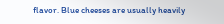flavor. Blue cheeses are usually heavily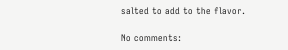salted to add to the flavor.

No comments: